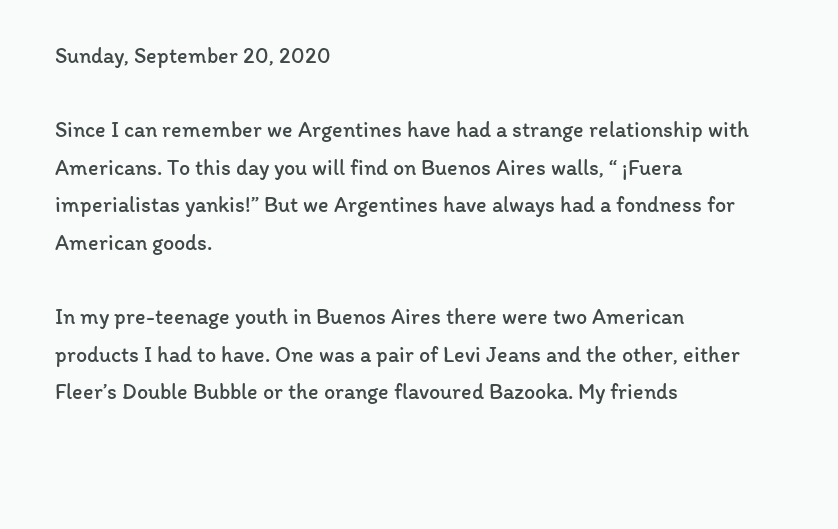Sunday, September 20, 2020

Since I can remember we Argentines have had a strange relationship with Americans. To this day you will find on Buenos Aires walls, “ ¡Fuera imperialistas yankis!” But we Argentines have always had a fondness for American goods.

In my pre-teenage youth in Buenos Aires there were two American products I had to have. One was a pair of Levi Jeans and the other, either Fleer’s Double Bubble or the orange flavoured Bazooka. My friends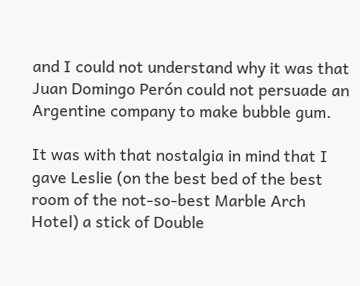and I could not understand why it was that Juan Domingo Perón could not persuade an Argentine company to make bubble gum.

It was with that nostalgia in mind that I gave Leslie (on the best bed of the best room of the not-so-best Marble Arch Hotel) a stick of Double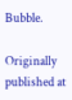Bubble.

Originally published at